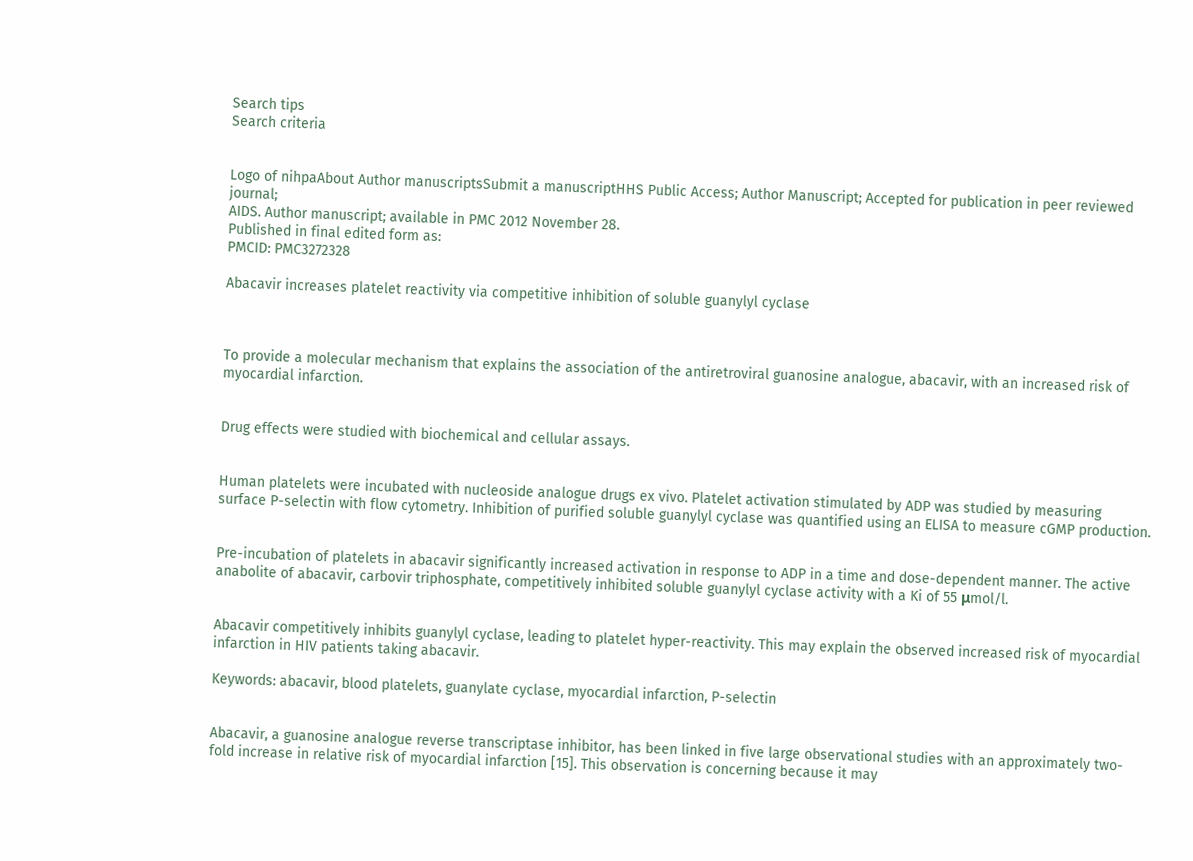Search tips
Search criteria


Logo of nihpaAbout Author manuscriptsSubmit a manuscriptHHS Public Access; Author Manuscript; Accepted for publication in peer reviewed journal;
AIDS. Author manuscript; available in PMC 2012 November 28.
Published in final edited form as:
PMCID: PMC3272328

Abacavir increases platelet reactivity via competitive inhibition of soluble guanylyl cyclase



To provide a molecular mechanism that explains the association of the antiretroviral guanosine analogue, abacavir, with an increased risk of myocardial infarction.


Drug effects were studied with biochemical and cellular assays.


Human platelets were incubated with nucleoside analogue drugs ex vivo. Platelet activation stimulated by ADP was studied by measuring surface P-selectin with flow cytometry. Inhibition of purified soluble guanylyl cyclase was quantified using an ELISA to measure cGMP production.


Pre-incubation of platelets in abacavir significantly increased activation in response to ADP in a time and dose-dependent manner. The active anabolite of abacavir, carbovir triphosphate, competitively inhibited soluble guanylyl cyclase activity with a Ki of 55 μmol/l.


Abacavir competitively inhibits guanylyl cyclase, leading to platelet hyper-reactivity. This may explain the observed increased risk of myocardial infarction in HIV patients taking abacavir.

Keywords: abacavir, blood platelets, guanylate cyclase, myocardial infarction, P-selectin


Abacavir, a guanosine analogue reverse transcriptase inhibitor, has been linked in five large observational studies with an approximately two-fold increase in relative risk of myocardial infarction [15]. This observation is concerning because it may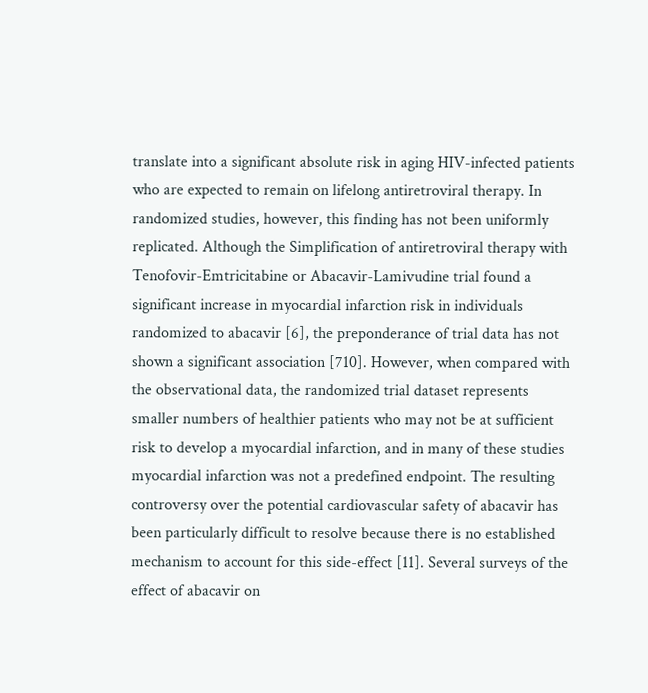translate into a significant absolute risk in aging HIV-infected patients who are expected to remain on lifelong antiretroviral therapy. In randomized studies, however, this finding has not been uniformly replicated. Although the Simplification of antiretroviral therapy with Tenofovir-Emtricitabine or Abacavir-Lamivudine trial found a significant increase in myocardial infarction risk in individuals randomized to abacavir [6], the preponderance of trial data has not shown a significant association [710]. However, when compared with the observational data, the randomized trial dataset represents smaller numbers of healthier patients who may not be at sufficient risk to develop a myocardial infarction, and in many of these studies myocardial infarction was not a predefined endpoint. The resulting controversy over the potential cardiovascular safety of abacavir has been particularly difficult to resolve because there is no established mechanism to account for this side-effect [11]. Several surveys of the effect of abacavir on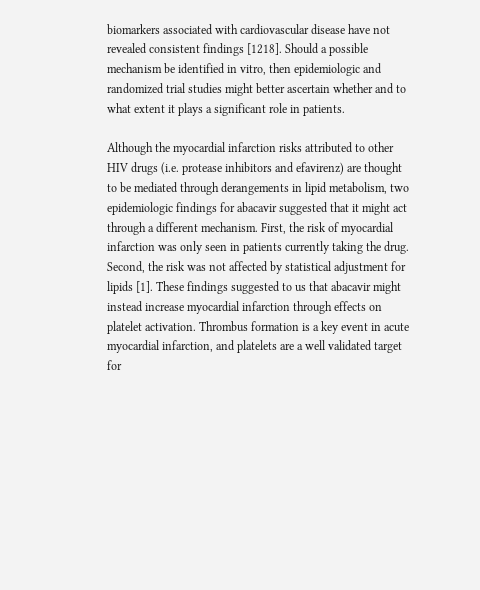biomarkers associated with cardiovascular disease have not revealed consistent findings [1218]. Should a possible mechanism be identified in vitro, then epidemiologic and randomized trial studies might better ascertain whether and to what extent it plays a significant role in patients.

Although the myocardial infarction risks attributed to other HIV drugs (i.e. protease inhibitors and efavirenz) are thought to be mediated through derangements in lipid metabolism, two epidemiologic findings for abacavir suggested that it might act through a different mechanism. First, the risk of myocardial infarction was only seen in patients currently taking the drug. Second, the risk was not affected by statistical adjustment for lipids [1]. These findings suggested to us that abacavir might instead increase myocardial infarction through effects on platelet activation. Thrombus formation is a key event in acute myocardial infarction, and platelets are a well validated target for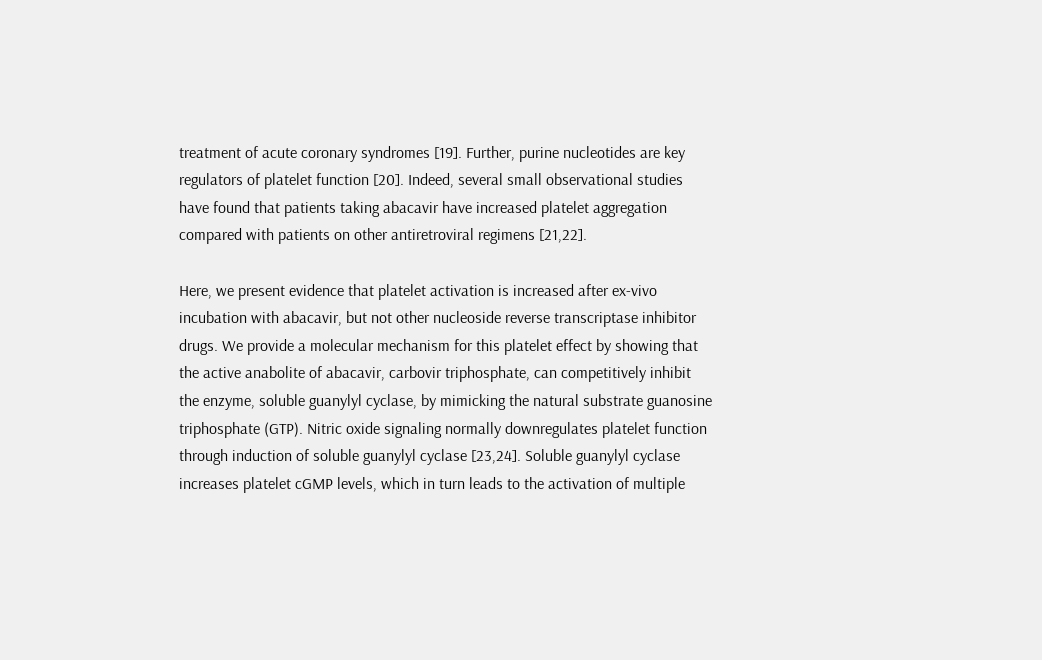treatment of acute coronary syndromes [19]. Further, purine nucleotides are key regulators of platelet function [20]. Indeed, several small observational studies have found that patients taking abacavir have increased platelet aggregation compared with patients on other antiretroviral regimens [21,22].

Here, we present evidence that platelet activation is increased after ex-vivo incubation with abacavir, but not other nucleoside reverse transcriptase inhibitor drugs. We provide a molecular mechanism for this platelet effect by showing that the active anabolite of abacavir, carbovir triphosphate, can competitively inhibit the enzyme, soluble guanylyl cyclase, by mimicking the natural substrate guanosine triphosphate (GTP). Nitric oxide signaling normally downregulates platelet function through induction of soluble guanylyl cyclase [23,24]. Soluble guanylyl cyclase increases platelet cGMP levels, which in turn leads to the activation of multiple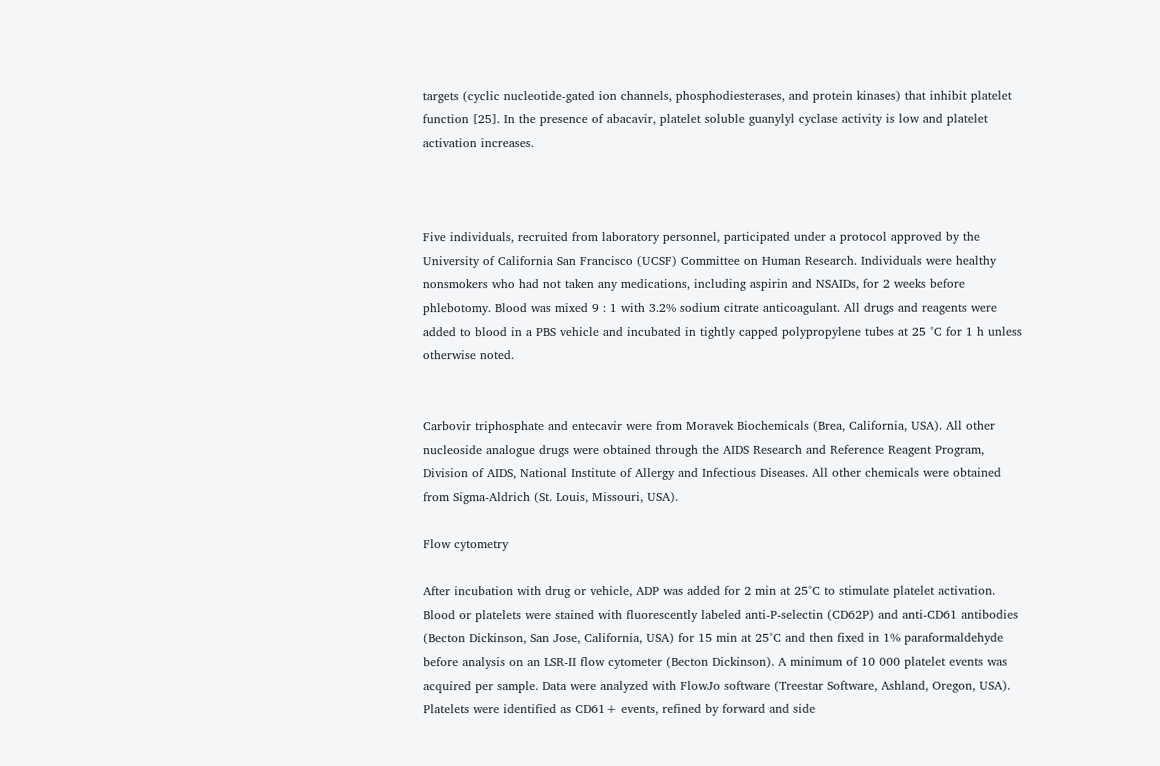targets (cyclic nucleotide-gated ion channels, phosphodiesterases, and protein kinases) that inhibit platelet function [25]. In the presence of abacavir, platelet soluble guanylyl cyclase activity is low and platelet activation increases.



Five individuals, recruited from laboratory personnel, participated under a protocol approved by the University of California San Francisco (UCSF) Committee on Human Research. Individuals were healthy nonsmokers who had not taken any medications, including aspirin and NSAIDs, for 2 weeks before phlebotomy. Blood was mixed 9 : 1 with 3.2% sodium citrate anticoagulant. All drugs and reagents were added to blood in a PBS vehicle and incubated in tightly capped polypropylene tubes at 25 °C for 1 h unless otherwise noted.


Carbovir triphosphate and entecavir were from Moravek Biochemicals (Brea, California, USA). All other nucleoside analogue drugs were obtained through the AIDS Research and Reference Reagent Program, Division of AIDS, National Institute of Allergy and Infectious Diseases. All other chemicals were obtained from Sigma-Aldrich (St. Louis, Missouri, USA).

Flow cytometry

After incubation with drug or vehicle, ADP was added for 2 min at 25°C to stimulate platelet activation. Blood or platelets were stained with fluorescently labeled anti-P-selectin (CD62P) and anti-CD61 antibodies (Becton Dickinson, San Jose, California, USA) for 15 min at 25°C and then fixed in 1% paraformaldehyde before analysis on an LSR-II flow cytometer (Becton Dickinson). A minimum of 10 000 platelet events was acquired per sample. Data were analyzed with FlowJo software (Treestar Software, Ashland, Oregon, USA). Platelets were identified as CD61+ events, refined by forward and side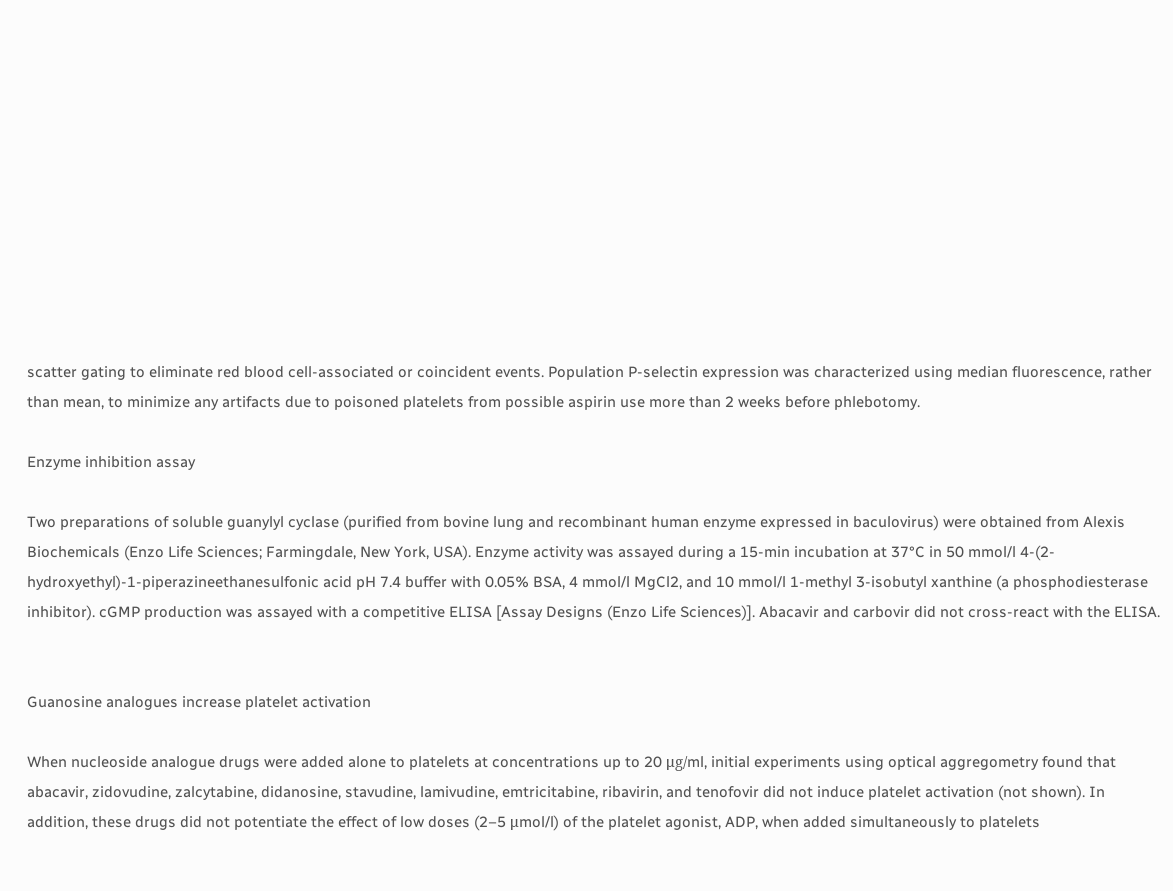scatter gating to eliminate red blood cell-associated or coincident events. Population P-selectin expression was characterized using median fluorescence, rather than mean, to minimize any artifacts due to poisoned platelets from possible aspirin use more than 2 weeks before phlebotomy.

Enzyme inhibition assay

Two preparations of soluble guanylyl cyclase (purified from bovine lung and recombinant human enzyme expressed in baculovirus) were obtained from Alexis Biochemicals (Enzo Life Sciences; Farmingdale, New York, USA). Enzyme activity was assayed during a 15-min incubation at 37°C in 50 mmol/l 4-(2-hydroxyethyl)-1-piperazineethanesulfonic acid pH 7.4 buffer with 0.05% BSA, 4 mmol/l MgCl2, and 10 mmol/l 1-methyl 3-isobutyl xanthine (a phosphodiesterase inhibitor). cGMP production was assayed with a competitive ELISA [Assay Designs (Enzo Life Sciences)]. Abacavir and carbovir did not cross-react with the ELISA.


Guanosine analogues increase platelet activation

When nucleoside analogue drugs were added alone to platelets at concentrations up to 20 μg/ml, initial experiments using optical aggregometry found that abacavir, zidovudine, zalcytabine, didanosine, stavudine, lamivudine, emtricitabine, ribavirin, and tenofovir did not induce platelet activation (not shown). In addition, these drugs did not potentiate the effect of low doses (2–5 μmol/l) of the platelet agonist, ADP, when added simultaneously to platelets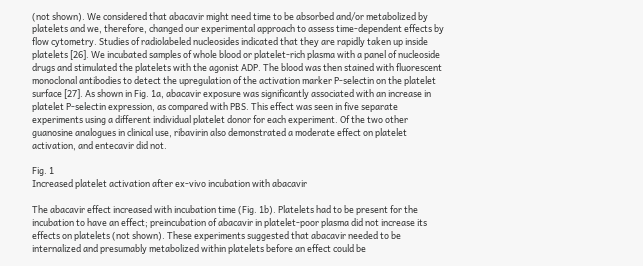(not shown). We considered that abacavir might need time to be absorbed and/or metabolized by platelets and we, therefore, changed our experimental approach to assess time-dependent effects by flow cytometry. Studies of radiolabeled nucleosides indicated that they are rapidly taken up inside platelets [26]. We incubated samples of whole blood or platelet-rich plasma with a panel of nucleoside drugs and stimulated the platelets with the agonist ADP. The blood was then stained with fluorescent monoclonal antibodies to detect the upregulation of the activation marker P-selectin on the platelet surface [27]. As shown in Fig. 1a, abacavir exposure was significantly associated with an increase in platelet P-selectin expression, as compared with PBS. This effect was seen in five separate experiments using a different individual platelet donor for each experiment. Of the two other guanosine analogues in clinical use, ribavirin also demonstrated a moderate effect on platelet activation, and entecavir did not.

Fig. 1
Increased platelet activation after ex-vivo incubation with abacavir

The abacavir effect increased with incubation time (Fig. 1b). Platelets had to be present for the incubation to have an effect; preincubation of abacavir in platelet-poor plasma did not increase its effects on platelets (not shown). These experiments suggested that abacavir needed to be internalized and presumably metabolized within platelets before an effect could be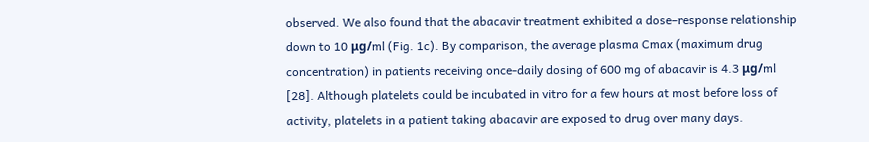observed. We also found that the abacavir treatment exhibited a dose–response relationship down to 10 μg/ml (Fig. 1c). By comparison, the average plasma Cmax (maximum drug concentration) in patients receiving once-daily dosing of 600 mg of abacavir is 4.3 μg/ml [28]. Although platelets could be incubated in vitro for a few hours at most before loss of activity, platelets in a patient taking abacavir are exposed to drug over many days.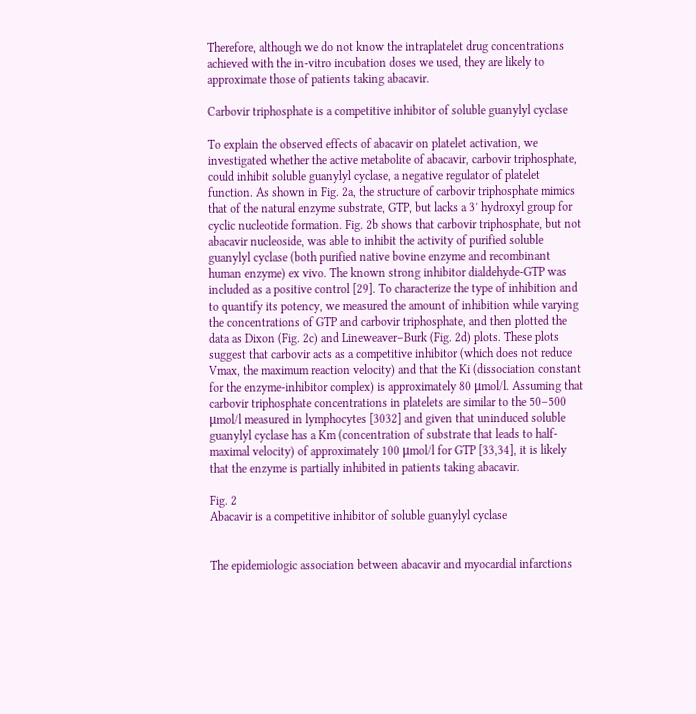Therefore, although we do not know the intraplatelet drug concentrations achieved with the in-vitro incubation doses we used, they are likely to approximate those of patients taking abacavir.

Carbovir triphosphate is a competitive inhibitor of soluble guanylyl cyclase

To explain the observed effects of abacavir on platelet activation, we investigated whether the active metabolite of abacavir, carbovir triphosphate, could inhibit soluble guanylyl cyclase, a negative regulator of platelet function. As shown in Fig. 2a, the structure of carbovir triphosphate mimics that of the natural enzyme substrate, GTP, but lacks a 3′ hydroxyl group for cyclic nucleotide formation. Fig. 2b shows that carbovir triphosphate, but not abacavir nucleoside, was able to inhibit the activity of purified soluble guanylyl cyclase (both purified native bovine enzyme and recombinant human enzyme) ex vivo. The known strong inhibitor dialdehyde-GTP was included as a positive control [29]. To characterize the type of inhibition and to quantify its potency, we measured the amount of inhibition while varying the concentrations of GTP and carbovir triphosphate, and then plotted the data as Dixon (Fig. 2c) and Lineweaver–Burk (Fig. 2d) plots. These plots suggest that carbovir acts as a competitive inhibitor (which does not reduce Vmax, the maximum reaction velocity) and that the Ki (dissociation constant for the enzyme-inhibitor complex) is approximately 80 μmol/l. Assuming that carbovir triphosphate concentrations in platelets are similar to the 50–500 μmol/l measured in lymphocytes [3032] and given that uninduced soluble guanylyl cyclase has a Km (concentration of substrate that leads to half-maximal velocity) of approximately 100 μmol/l for GTP [33,34], it is likely that the enzyme is partially inhibited in patients taking abacavir.

Fig. 2
Abacavir is a competitive inhibitor of soluble guanylyl cyclase


The epidemiologic association between abacavir and myocardial infarctions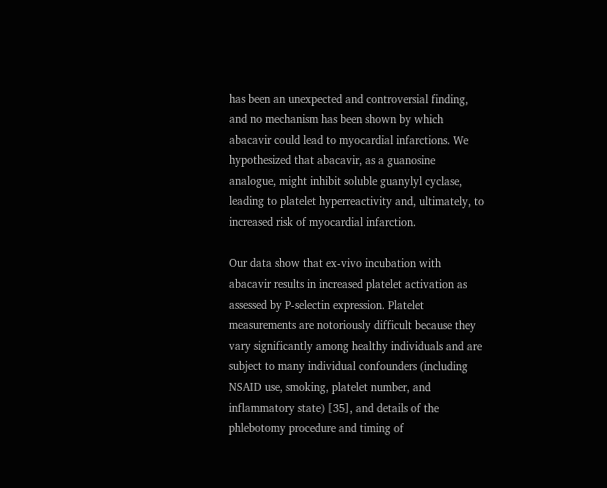has been an unexpected and controversial finding, and no mechanism has been shown by which abacavir could lead to myocardial infarctions. We hypothesized that abacavir, as a guanosine analogue, might inhibit soluble guanylyl cyclase, leading to platelet hyperreactivity and, ultimately, to increased risk of myocardial infarction.

Our data show that ex-vivo incubation with abacavir results in increased platelet activation as assessed by P-selectin expression. Platelet measurements are notoriously difficult because they vary significantly among healthy individuals and are subject to many individual confounders (including NSAID use, smoking, platelet number, and inflammatory state) [35], and details of the phlebotomy procedure and timing of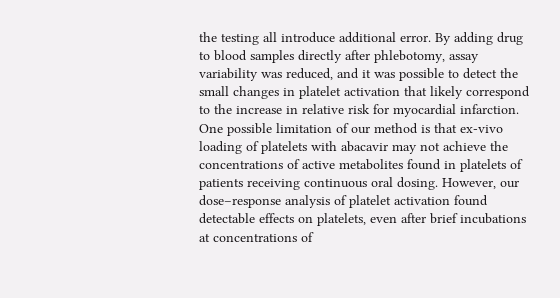the testing all introduce additional error. By adding drug to blood samples directly after phlebotomy, assay variability was reduced, and it was possible to detect the small changes in platelet activation that likely correspond to the increase in relative risk for myocardial infarction. One possible limitation of our method is that ex-vivo loading of platelets with abacavir may not achieve the concentrations of active metabolites found in platelets of patients receiving continuous oral dosing. However, our dose–response analysis of platelet activation found detectable effects on platelets, even after brief incubations at concentrations of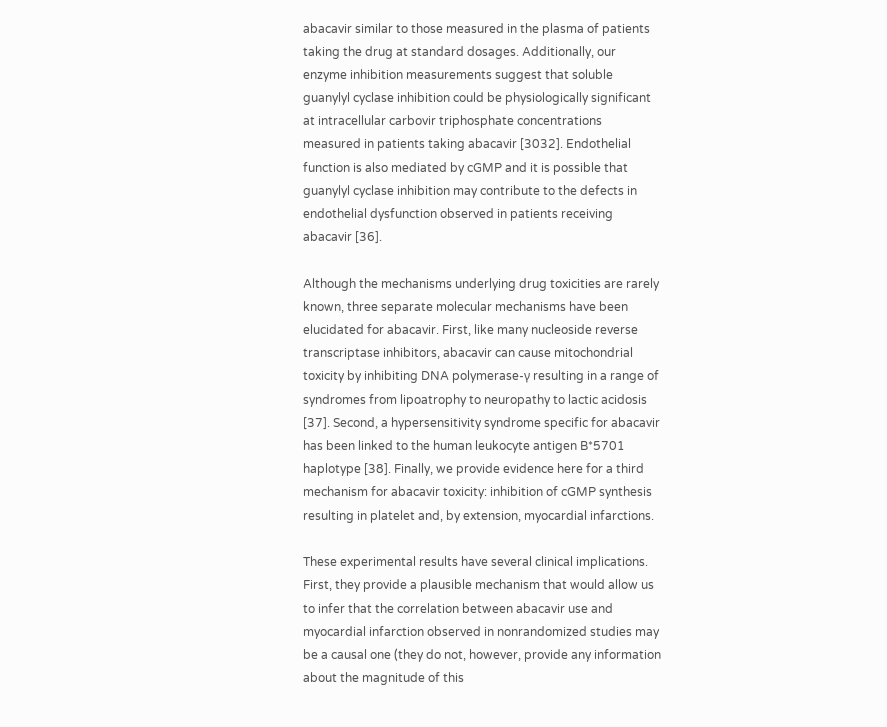abacavir similar to those measured in the plasma of patients taking the drug at standard dosages. Additionally, our enzyme inhibition measurements suggest that soluble guanylyl cyclase inhibition could be physiologically significant at intracellular carbovir triphosphate concentrations measured in patients taking abacavir [3032]. Endothelial function is also mediated by cGMP and it is possible that guanylyl cyclase inhibition may contribute to the defects in endothelial dysfunction observed in patients receiving abacavir [36].

Although the mechanisms underlying drug toxicities are rarely known, three separate molecular mechanisms have been elucidated for abacavir. First, like many nucleoside reverse transcriptase inhibitors, abacavir can cause mitochondrial toxicity by inhibiting DNA polymerase-γ resulting in a range of syndromes from lipoatrophy to neuropathy to lactic acidosis [37]. Second, a hypersensitivity syndrome specific for abacavir has been linked to the human leukocyte antigen B*5701 haplotype [38]. Finally, we provide evidence here for a third mechanism for abacavir toxicity: inhibition of cGMP synthesis resulting in platelet and, by extension, myocardial infarctions.

These experimental results have several clinical implications. First, they provide a plausible mechanism that would allow us to infer that the correlation between abacavir use and myocardial infarction observed in nonrandomized studies may be a causal one (they do not, however, provide any information about the magnitude of this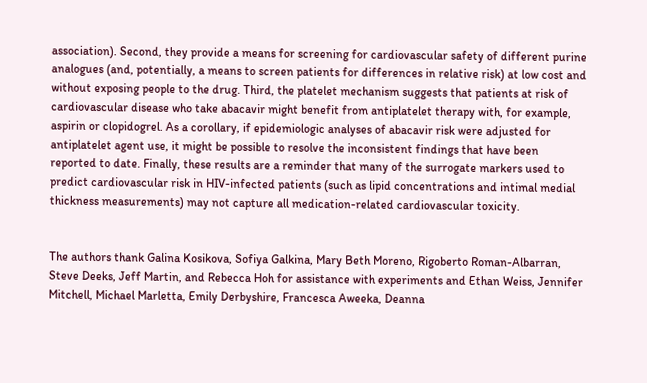association). Second, they provide a means for screening for cardiovascular safety of different purine analogues (and, potentially, a means to screen patients for differences in relative risk) at low cost and without exposing people to the drug. Third, the platelet mechanism suggests that patients at risk of cardiovascular disease who take abacavir might benefit from antiplatelet therapy with, for example, aspirin or clopidogrel. As a corollary, if epidemiologic analyses of abacavir risk were adjusted for antiplatelet agent use, it might be possible to resolve the inconsistent findings that have been reported to date. Finally, these results are a reminder that many of the surrogate markers used to predict cardiovascular risk in HIV-infected patients (such as lipid concentrations and intimal medial thickness measurements) may not capture all medication-related cardiovascular toxicity.


The authors thank Galina Kosikova, Sofiya Galkina, Mary Beth Moreno, Rigoberto Roman-Albarran, Steve Deeks, Jeff Martin, and Rebecca Hoh for assistance with experiments and Ethan Weiss, Jennifer Mitchell, Michael Marletta, Emily Derbyshire, Francesca Aweeka, Deanna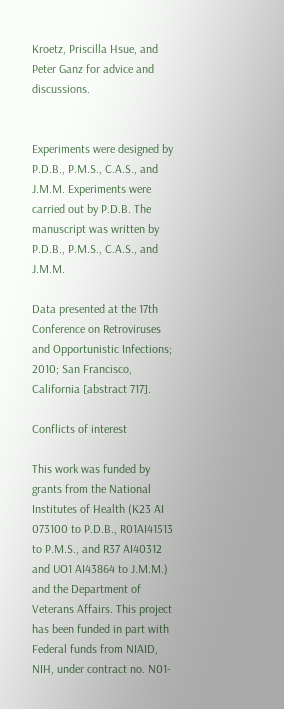Kroetz, Priscilla Hsue, and Peter Ganz for advice and discussions.


Experiments were designed by P.D.B., P.M.S., C.A.S., and J.M.M. Experiments were carried out by P.D.B. The manuscript was written by P.D.B., P.M.S., C.A.S., and J.M.M.

Data presented at the 17th Conference on Retroviruses and Opportunistic Infections; 2010; San Francisco, California [abstract 717].

Conflicts of interest

This work was funded by grants from the National Institutes of Health (K23 AI 073100 to P.D.B., R01AI41513 to P.M.S., and R37 AI40312 and UO1 AI43864 to J.M.M.) and the Department of Veterans Affairs. This project has been funded in part with Federal funds from NIAID, NIH, under contract no. N01-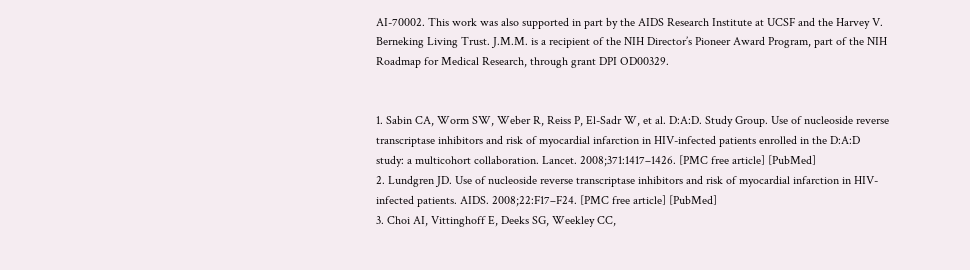AI-70002. This work was also supported in part by the AIDS Research Institute at UCSF and the Harvey V. Berneking Living Trust. J.M.M. is a recipient of the NIH Director’s Pioneer Award Program, part of the NIH Roadmap for Medical Research, through grant DPI OD00329.


1. Sabin CA, Worm SW, Weber R, Reiss P, El-Sadr W, et al. D:A:D. Study Group. Use of nucleoside reverse transcriptase inhibitors and risk of myocardial infarction in HIV-infected patients enrolled in the D:A:D study: a multicohort collaboration. Lancet. 2008;371:1417–1426. [PMC free article] [PubMed]
2. Lundgren JD. Use of nucleoside reverse transcriptase inhibitors and risk of myocardial infarction in HIV-infected patients. AIDS. 2008;22:F17–F24. [PMC free article] [PubMed]
3. Choi AI, Vittinghoff E, Deeks SG, Weekley CC,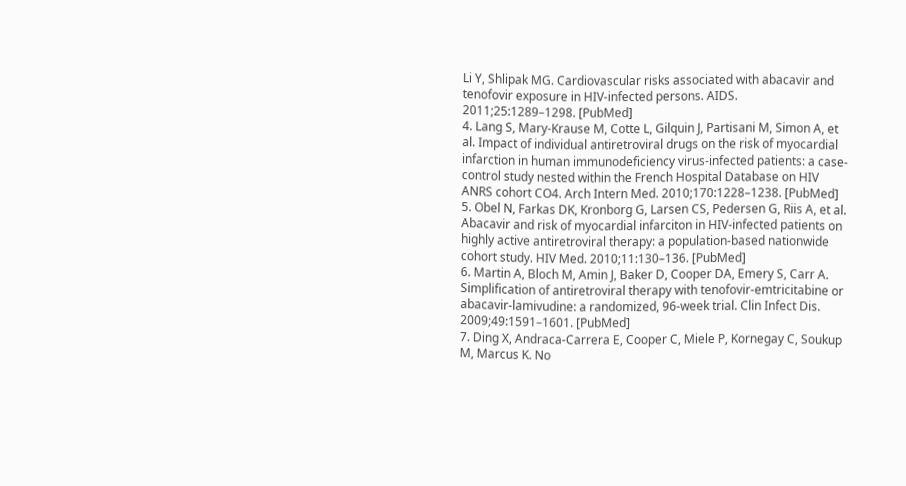Li Y, Shlipak MG. Cardiovascular risks associated with abacavir and tenofovir exposure in HIV-infected persons. AIDS. 2011;25:1289–1298. [PubMed]
4. Lang S, Mary-Krause M, Cotte L, Gilquin J, Partisani M, Simon A, et al. Impact of individual antiretroviral drugs on the risk of myocardial infarction in human immunodeficiency virus-infected patients: a case-control study nested within the French Hospital Database on HIV ANRS cohort CO4. Arch Intern Med. 2010;170:1228–1238. [PubMed]
5. Obel N, Farkas DK, Kronborg G, Larsen CS, Pedersen G, Riis A, et al. Abacavir and risk of myocardial infarciton in HIV-infected patients on highly active antiretroviral therapy: a population-based nationwide cohort study. HIV Med. 2010;11:130–136. [PubMed]
6. Martin A, Bloch M, Amin J, Baker D, Cooper DA, Emery S, Carr A. Simplification of antiretroviral therapy with tenofovir-emtricitabine or abacavir-lamivudine: a randomized, 96-week trial. Clin Infect Dis. 2009;49:1591–1601. [PubMed]
7. Ding X, Andraca-Carrera E, Cooper C, Miele P, Kornegay C, Soukup M, Marcus K. No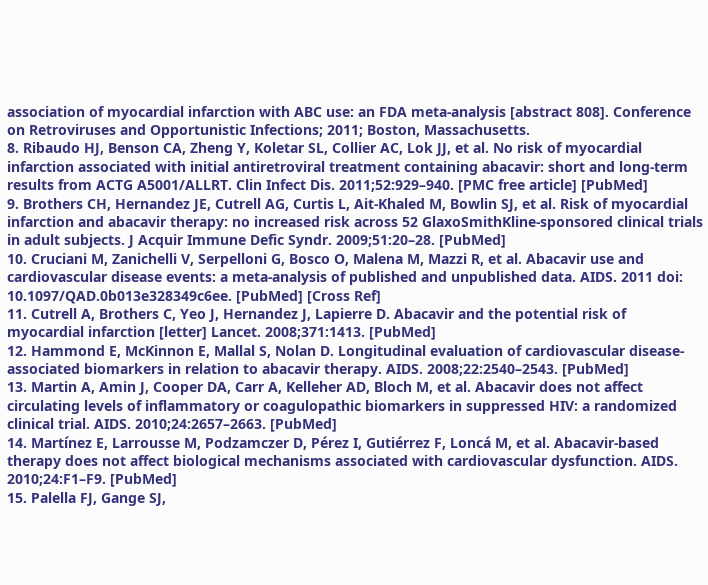association of myocardial infarction with ABC use: an FDA meta-analysis [abstract 808]. Conference on Retroviruses and Opportunistic Infections; 2011; Boston, Massachusetts.
8. Ribaudo HJ, Benson CA, Zheng Y, Koletar SL, Collier AC, Lok JJ, et al. No risk of myocardial infarction associated with initial antiretroviral treatment containing abacavir: short and long-term results from ACTG A5001/ALLRT. Clin Infect Dis. 2011;52:929–940. [PMC free article] [PubMed]
9. Brothers CH, Hernandez JE, Cutrell AG, Curtis L, Ait-Khaled M, Bowlin SJ, et al. Risk of myocardial infarction and abacavir therapy: no increased risk across 52 GlaxoSmithKline-sponsored clinical trials in adult subjects. J Acquir Immune Defic Syndr. 2009;51:20–28. [PubMed]
10. Cruciani M, Zanichelli V, Serpelloni G, Bosco O, Malena M, Mazzi R, et al. Abacavir use and cardiovascular disease events: a meta-analysis of published and unpublished data. AIDS. 2011 doi: 10.1097/QAD.0b013e328349c6ee. [PubMed] [Cross Ref]
11. Cutrell A, Brothers C, Yeo J, Hernandez J, Lapierre D. Abacavir and the potential risk of myocardial infarction [letter] Lancet. 2008;371:1413. [PubMed]
12. Hammond E, McKinnon E, Mallal S, Nolan D. Longitudinal evaluation of cardiovascular disease-associated biomarkers in relation to abacavir therapy. AIDS. 2008;22:2540–2543. [PubMed]
13. Martin A, Amin J, Cooper DA, Carr A, Kelleher AD, Bloch M, et al. Abacavir does not affect circulating levels of inflammatory or coagulopathic biomarkers in suppressed HIV: a randomized clinical trial. AIDS. 2010;24:2657–2663. [PubMed]
14. Martínez E, Larrousse M, Podzamczer D, Pérez I, Gutiérrez F, Loncá M, et al. Abacavir-based therapy does not affect biological mechanisms associated with cardiovascular dysfunction. AIDS. 2010;24:F1–F9. [PubMed]
15. Palella FJ, Gange SJ,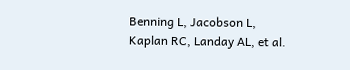Benning L, Jacobson L, Kaplan RC, Landay AL, et al.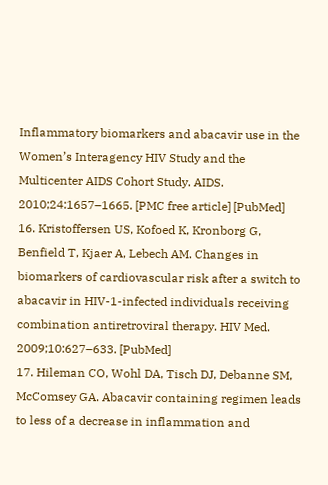Inflammatory biomarkers and abacavir use in the Women’s Interagency HIV Study and the Multicenter AIDS Cohort Study. AIDS. 2010;24:1657–1665. [PMC free article] [PubMed]
16. Kristoffersen US, Kofoed K, Kronborg G, Benfield T, Kjaer A, Lebech AM. Changes in biomarkers of cardiovascular risk after a switch to abacavir in HIV-1-infected individuals receiving combination antiretroviral therapy. HIV Med. 2009;10:627–633. [PubMed]
17. Hileman CO, Wohl DA, Tisch DJ, Debanne SM, McComsey GA. Abacavir containing regimen leads to less of a decrease in inflammation and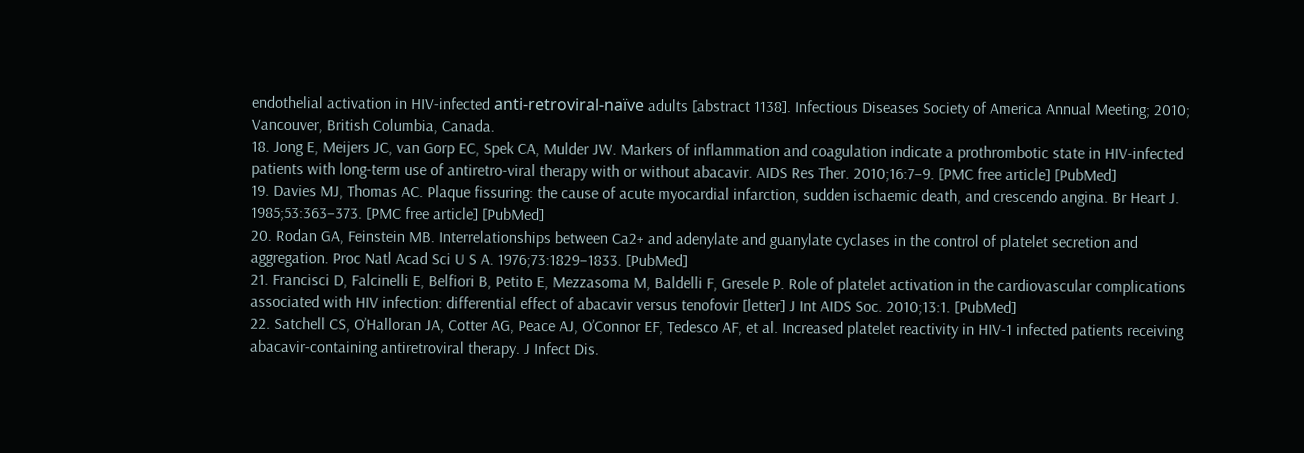endothelial activation in HIV-infected anti-retroviral-naïve adults [abstract 1138]. Infectious Diseases Society of America Annual Meeting; 2010; Vancouver, British Columbia, Canada.
18. Jong E, Meijers JC, van Gorp EC, Spek CA, Mulder JW. Markers of inflammation and coagulation indicate a prothrombotic state in HIV-infected patients with long-term use of antiretro-viral therapy with or without abacavir. AIDS Res Ther. 2010;16:7–9. [PMC free article] [PubMed]
19. Davies MJ, Thomas AC. Plaque fissuring: the cause of acute myocardial infarction, sudden ischaemic death, and crescendo angina. Br Heart J. 1985;53:363–373. [PMC free article] [PubMed]
20. Rodan GA, Feinstein MB. Interrelationships between Ca2+ and adenylate and guanylate cyclases in the control of platelet secretion and aggregation. Proc Natl Acad Sci U S A. 1976;73:1829–1833. [PubMed]
21. Francisci D, Falcinelli E, Belfiori B, Petito E, Mezzasoma M, Baldelli F, Gresele P. Role of platelet activation in the cardiovascular complications associated with HIV infection: differential effect of abacavir versus tenofovir [letter] J Int AIDS Soc. 2010;13:1. [PubMed]
22. Satchell CS, O’Halloran JA, Cotter AG, Peace AJ, O’Connor EF, Tedesco AF, et al. Increased platelet reactivity in HIV-1 infected patients receiving abacavir-containing antiretroviral therapy. J Infect Dis.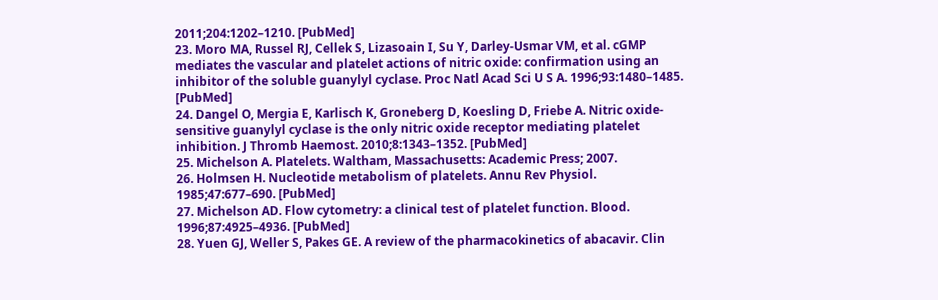2011;204:1202–1210. [PubMed]
23. Moro MA, Russel RJ, Cellek S, Lizasoain I, Su Y, Darley-Usmar VM, et al. cGMP mediates the vascular and platelet actions of nitric oxide: confirmation using an inhibitor of the soluble guanylyl cyclase. Proc Natl Acad Sci U S A. 1996;93:1480–1485. [PubMed]
24. Dangel O, Mergia E, Karlisch K, Groneberg D, Koesling D, Friebe A. Nitric oxide-sensitive guanylyl cyclase is the only nitric oxide receptor mediating platelet inhibition. J Thromb Haemost. 2010;8:1343–1352. [PubMed]
25. Michelson A. Platelets. Waltham, Massachusetts: Academic Press; 2007.
26. Holmsen H. Nucleotide metabolism of platelets. Annu Rev Physiol. 1985;47:677–690. [PubMed]
27. Michelson AD. Flow cytometry: a clinical test of platelet function. Blood. 1996;87:4925–4936. [PubMed]
28. Yuen GJ, Weller S, Pakes GE. A review of the pharmacokinetics of abacavir. Clin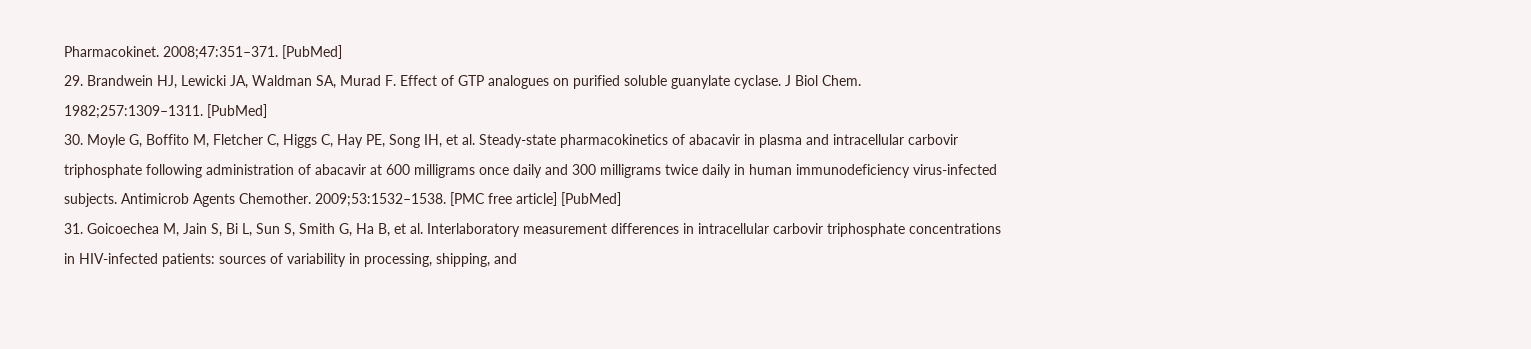Pharmacokinet. 2008;47:351–371. [PubMed]
29. Brandwein HJ, Lewicki JA, Waldman SA, Murad F. Effect of GTP analogues on purified soluble guanylate cyclase. J Biol Chem. 1982;257:1309–1311. [PubMed]
30. Moyle G, Boffito M, Fletcher C, Higgs C, Hay PE, Song IH, et al. Steady-state pharmacokinetics of abacavir in plasma and intracellular carbovir triphosphate following administration of abacavir at 600 milligrams once daily and 300 milligrams twice daily in human immunodeficiency virus-infected subjects. Antimicrob Agents Chemother. 2009;53:1532–1538. [PMC free article] [PubMed]
31. Goicoechea M, Jain S, Bi L, Sun S, Smith G, Ha B, et al. Interlaboratory measurement differences in intracellular carbovir triphosphate concentrations in HIV-infected patients: sources of variability in processing, shipping, and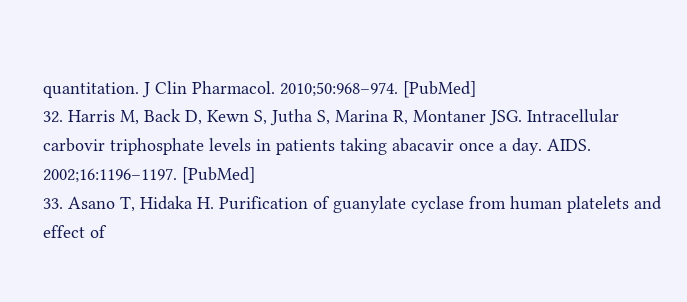quantitation. J Clin Pharmacol. 2010;50:968–974. [PubMed]
32. Harris M, Back D, Kewn S, Jutha S, Marina R, Montaner JSG. Intracellular carbovir triphosphate levels in patients taking abacavir once a day. AIDS. 2002;16:1196–1197. [PubMed]
33. Asano T, Hidaka H. Purification of guanylate cyclase from human platelets and effect of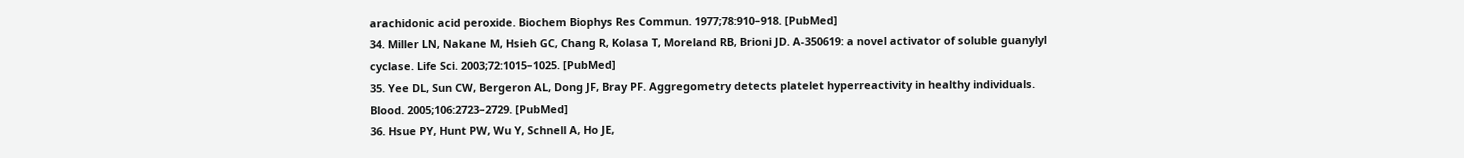arachidonic acid peroxide. Biochem Biophys Res Commun. 1977;78:910–918. [PubMed]
34. Miller LN, Nakane M, Hsieh GC, Chang R, Kolasa T, Moreland RB, Brioni JD. A-350619: a novel activator of soluble guanylyl cyclase. Life Sci. 2003;72:1015–1025. [PubMed]
35. Yee DL, Sun CW, Bergeron AL, Dong JF, Bray PF. Aggregometry detects platelet hyperreactivity in healthy individuals. Blood. 2005;106:2723–2729. [PubMed]
36. Hsue PY, Hunt PW, Wu Y, Schnell A, Ho JE,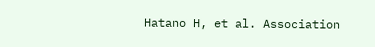Hatano H, et al. Association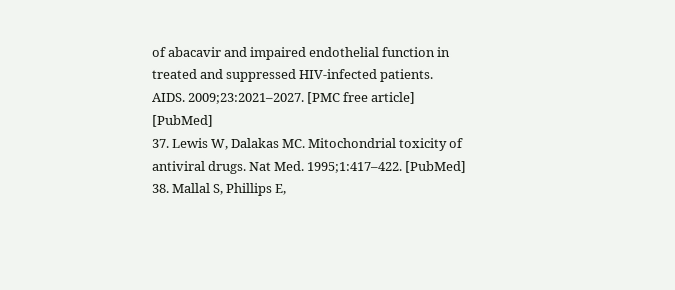of abacavir and impaired endothelial function in treated and suppressed HIV-infected patients. AIDS. 2009;23:2021–2027. [PMC free article] [PubMed]
37. Lewis W, Dalakas MC. Mitochondrial toxicity of antiviral drugs. Nat Med. 1995;1:417–422. [PubMed]
38. Mallal S, Phillips E,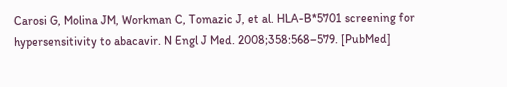Carosi G, Molina JM, Workman C, Tomazic J, et al. HLA-B*5701 screening for hypersensitivity to abacavir. N Engl J Med. 2008;358:568–579. [PubMed]